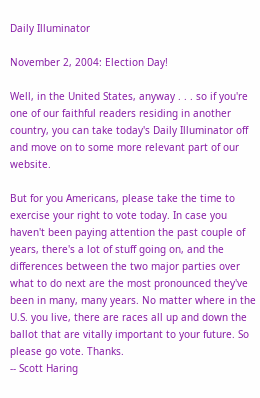Daily Illuminator

November 2, 2004: Election Day!

Well, in the United States, anyway . . . so if you're one of our faithful readers residing in another country, you can take today's Daily Illuminator off and move on to some more relevant part of our website.

But for you Americans, please take the time to exercise your right to vote today. In case you haven't been paying attention the past couple of years, there's a lot of stuff going on, and the differences between the two major parties over what to do next are the most pronounced they've been in many, many years. No matter where in the U.S. you live, there are races all up and down the ballot that are vitally important to your future. So please go vote. Thanks.
-- Scott Haring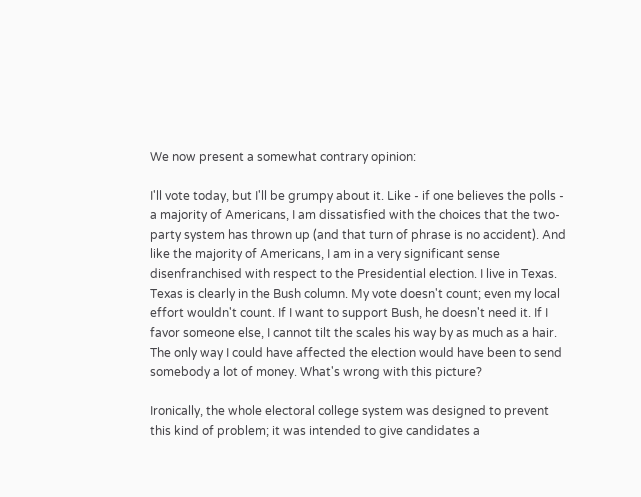We now present a somewhat contrary opinion:

I'll vote today, but I'll be grumpy about it. Like - if one believes the polls - a majority of Americans, I am dissatisfied with the choices that the two-party system has thrown up (and that turn of phrase is no accident). And like the majority of Americans, I am in a very significant sense disenfranchised with respect to the Presidential election. I live in Texas. Texas is clearly in the Bush column. My vote doesn't count; even my local effort wouldn't count. If I want to support Bush, he doesn't need it. If I favor someone else, I cannot tilt the scales his way by as much as a hair. The only way I could have affected the election would have been to send somebody a lot of money. What's wrong with this picture?

Ironically, the whole electoral college system was designed to prevent this kind of problem; it was intended to give candidates a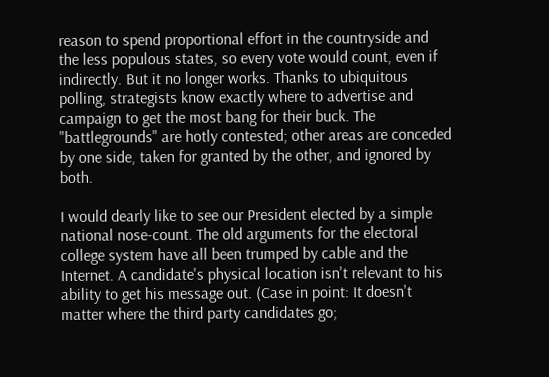reason to spend proportional effort in the countryside and the less populous states, so every vote would count, even if indirectly. But it no longer works. Thanks to ubiquitous polling, strategists know exactly where to advertise and campaign to get the most bang for their buck. The "battlegrounds" are hotly contested; other areas are conceded by one side, taken for granted by the other, and ignored by both.

I would dearly like to see our President elected by a simple national nose-count. The old arguments for the electoral college system have all been trumped by cable and the Internet. A candidate's physical location isn't relevant to his ability to get his message out. (Case in point: It doesn't matter where the third party candidates go;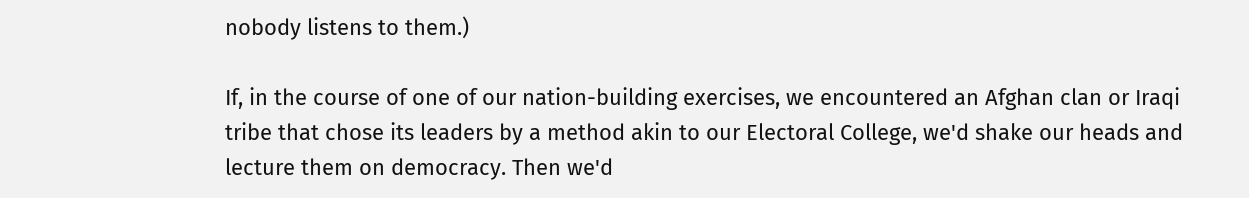nobody listens to them.)

If, in the course of one of our nation-building exercises, we encountered an Afghan clan or Iraqi tribe that chose its leaders by a method akin to our Electoral College, we'd shake our heads and lecture them on democracy. Then we'd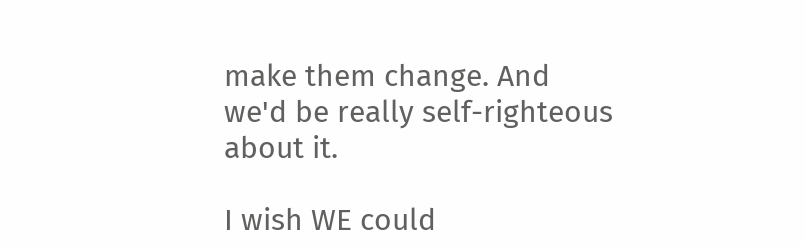make them change. And we'd be really self-righteous about it.

I wish WE could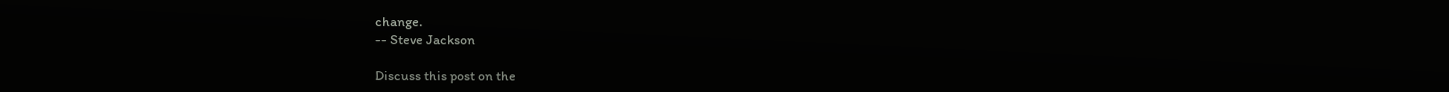change.
-- Steve Jackson

Discuss this post on the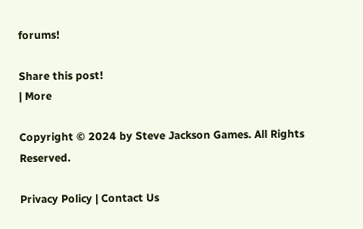forums!

Share this post!
| More

Copyright © 2024 by Steve Jackson Games. All Rights Reserved.

Privacy Policy | Contact Us